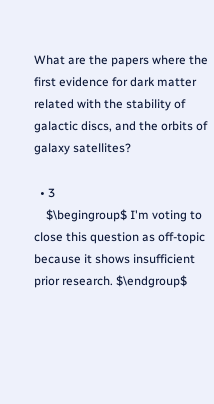What are the papers where the first evidence for dark matter related with the stability of galactic discs, and the orbits of galaxy satellites?

  • 3
    $\begingroup$ I'm voting to close this question as off-topic because it shows insufficient prior research. $\endgroup$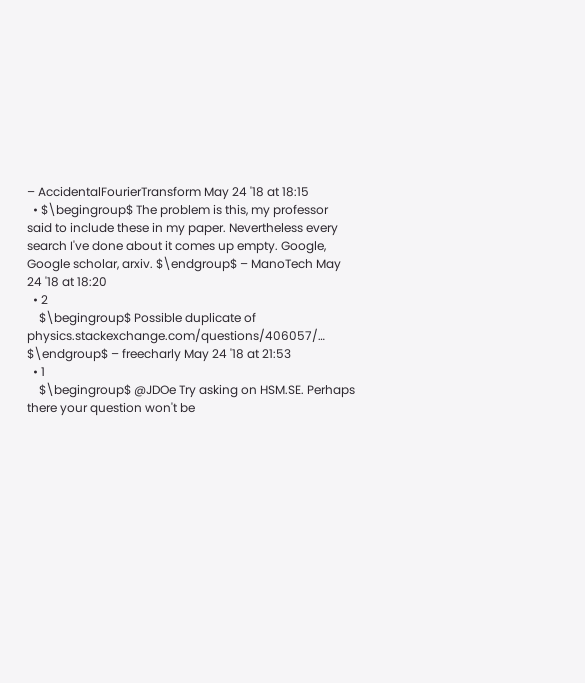– AccidentalFourierTransform May 24 '18 at 18:15
  • $\begingroup$ The problem is this, my professor said to include these in my paper. Nevertheless every search I've done about it comes up empty. Google, Google scholar, arxiv. $\endgroup$ – ManoTech May 24 '18 at 18:20
  • 2
    $\begingroup$ Possible duplicate of physics.stackexchange.com/questions/406057/… $\endgroup$ – freecharly May 24 '18 at 21:53
  • 1
    $\begingroup$ @JDOe Try asking on HSM.SE. Perhaps there your question won't be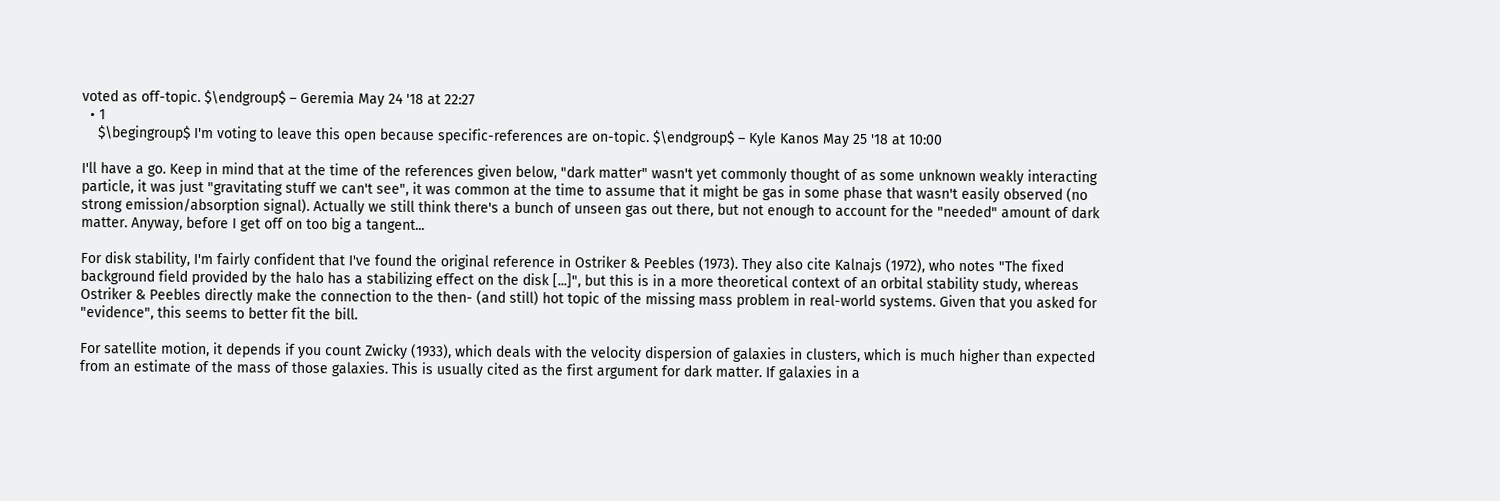voted as off-topic. $\endgroup$ – Geremia May 24 '18 at 22:27
  • 1
    $\begingroup$ I'm voting to leave this open because specific-references are on-topic. $\endgroup$ – Kyle Kanos May 25 '18 at 10:00

I'll have a go. Keep in mind that at the time of the references given below, "dark matter" wasn't yet commonly thought of as some unknown weakly interacting particle, it was just "gravitating stuff we can't see", it was common at the time to assume that it might be gas in some phase that wasn't easily observed (no strong emission/absorption signal). Actually we still think there's a bunch of unseen gas out there, but not enough to account for the "needed" amount of dark matter. Anyway, before I get off on too big a tangent...

For disk stability, I'm fairly confident that I've found the original reference in Ostriker & Peebles (1973). They also cite Kalnajs (1972), who notes "The fixed background field provided by the halo has a stabilizing effect on the disk [...]", but this is in a more theoretical context of an orbital stability study, whereas Ostriker & Peebles directly make the connection to the then- (and still) hot topic of the missing mass problem in real-world systems. Given that you asked for "evidence", this seems to better fit the bill.

For satellite motion, it depends if you count Zwicky (1933), which deals with the velocity dispersion of galaxies in clusters, which is much higher than expected from an estimate of the mass of those galaxies. This is usually cited as the first argument for dark matter. If galaxies in a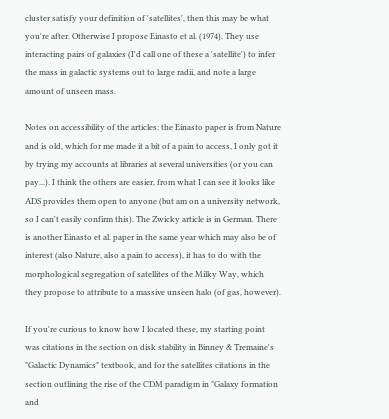cluster satisfy your definition of 'satellites', then this may be what you're after. Otherwise I propose Einasto et al. (1974). They use interacting pairs of galaxies (I'd call one of these a 'satellite') to infer the mass in galactic systems out to large radii, and note a large amount of unseen mass.

Notes on accessibility of the articles: the Einasto paper is from Nature and is old, which for me made it a bit of a pain to access, I only got it by trying my accounts at libraries at several universities (or you can pay...). I think the others are easier, from what I can see it looks like ADS provides them open to anyone (but am on a university network, so I can't easily confirm this). The Zwicky article is in German. There is another Einasto et al. paper in the same year which may also be of interest (also Nature, also a pain to access), it has to do with the morphological segregation of satellites of the Milky Way, which they propose to attribute to a massive unseen halo (of gas, however).

If you're curious to know how I located these, my starting point was citations in the section on disk stability in Binney & Tremaine's "Galactic Dynamics" textbook, and for the satellites citations in the section outlining the rise of the CDM paradigm in "Galaxy formation and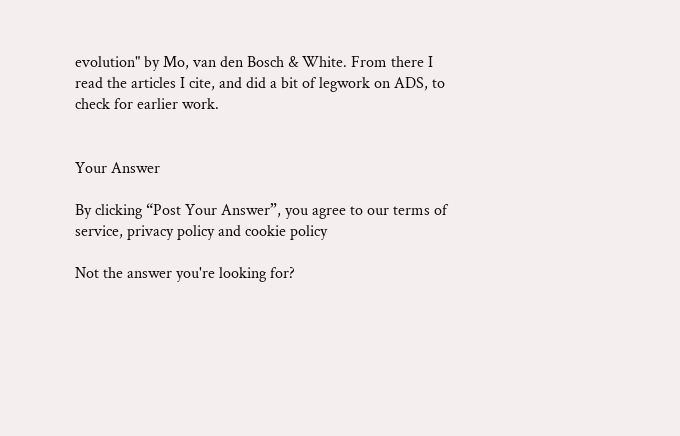evolution" by Mo, van den Bosch & White. From there I read the articles I cite, and did a bit of legwork on ADS, to check for earlier work.


Your Answer

By clicking “Post Your Answer”, you agree to our terms of service, privacy policy and cookie policy

Not the answer you're looking for?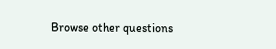Browse other questions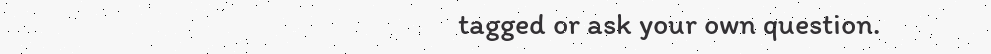tagged or ask your own question.